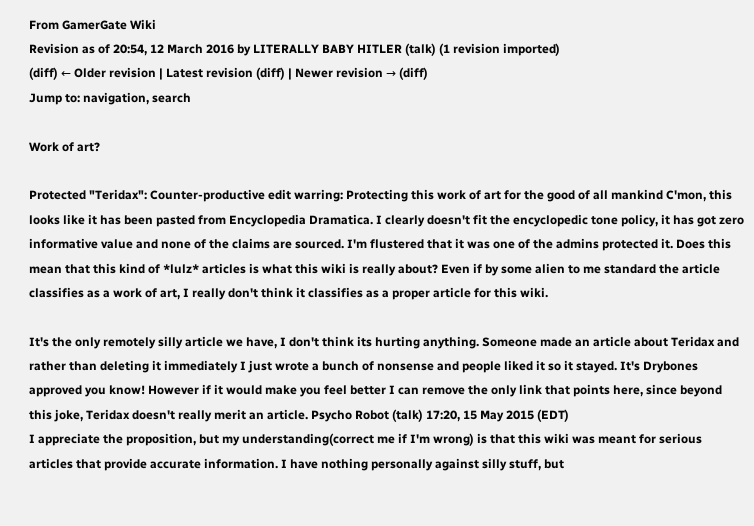From GamerGate Wiki
Revision as of 20:54, 12 March 2016 by LITERALLY BABY HITLER (talk) (1 revision imported)
(diff) ← Older revision | Latest revision (diff) | Newer revision → (diff)
Jump to: navigation, search

Work of art?

Protected "Teridax": Counter-productive edit warring: Protecting this work of art for the good of all mankind C'mon, this looks like it has been pasted from Encyclopedia Dramatica. I clearly doesn't fit the encyclopedic tone policy, it has got zero informative value and none of the claims are sourced. I'm flustered that it was one of the admins protected it. Does this mean that this kind of *lulz* articles is what this wiki is really about? Even if by some alien to me standard the article classifies as a work of art, I really don't think it classifies as a proper article for this wiki.

It's the only remotely silly article we have, I don't think its hurting anything. Someone made an article about Teridax and rather than deleting it immediately I just wrote a bunch of nonsense and people liked it so it stayed. It's Drybones approved you know! However if it would make you feel better I can remove the only link that points here, since beyond this joke, Teridax doesn't really merit an article. Psycho Robot (talk) 17:20, 15 May 2015 (EDT)
I appreciate the proposition, but my understanding(correct me if I'm wrong) is that this wiki was meant for serious articles that provide accurate information. I have nothing personally against silly stuff, but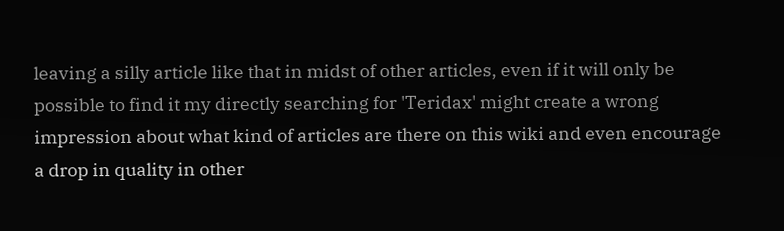leaving a silly article like that in midst of other articles, even if it will only be possible to find it my directly searching for 'Teridax' might create a wrong impression about what kind of articles are there on this wiki and even encourage a drop in quality in other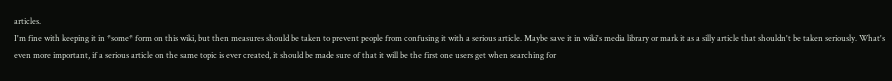articles.
I'm fine with keeping it in *some* form on this wiki, but then measures should be taken to prevent people from confusing it with a serious article. Maybe save it in wiki's media library or mark it as a silly article that shouldn't be taken seriously. What's even more important, if a serious article on the same topic is ever created, it should be made sure of that it will be the first one users get when searching for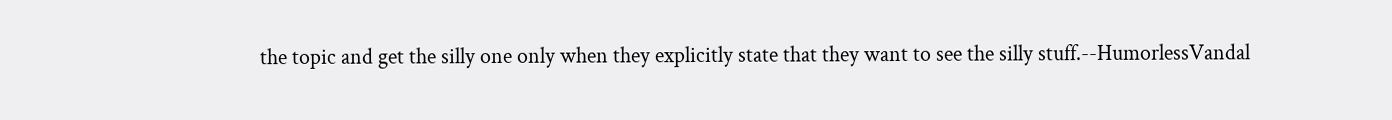the topic and get the silly one only when they explicitly state that they want to see the silly stuff.--HumorlessVandal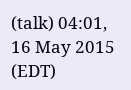(talk) 04:01, 16 May 2015 (EDT)